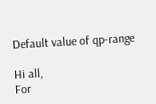Default value of qp-range

Hi all,
For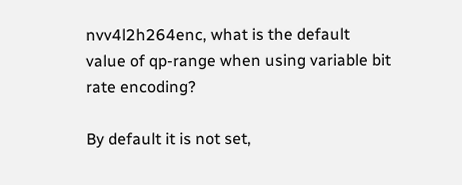nvv4l2h264enc, what is the default value of qp-range when using variable bit rate encoding?

By default it is not set,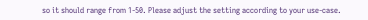so it should range from 1-50. Please adjust the setting according to your use-case.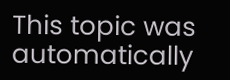This topic was automatically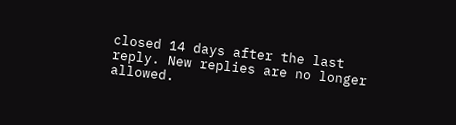closed 14 days after the last reply. New replies are no longer allowed.